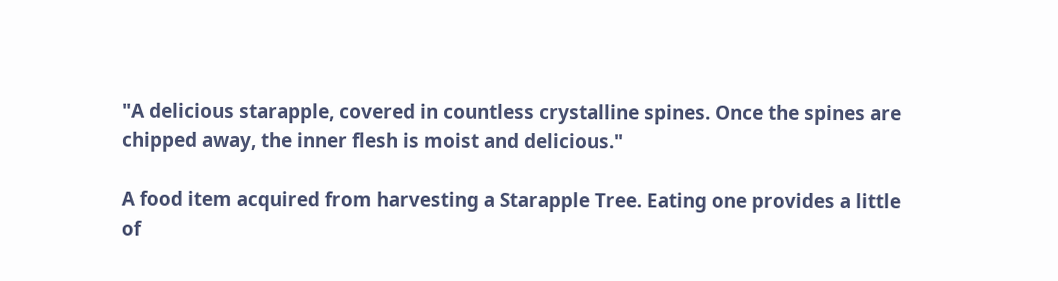"A delicious starapple, covered in countless crystalline spines. Once the spines are chipped away, the inner flesh is moist and delicious."

A food item acquired from harvesting a Starapple Tree. Eating one provides a little of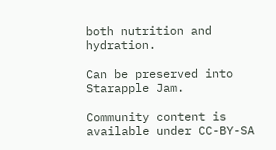both nutrition and hydration.

Can be preserved into Starapple Jam.

Community content is available under CC-BY-SA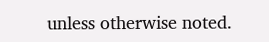unless otherwise noted.